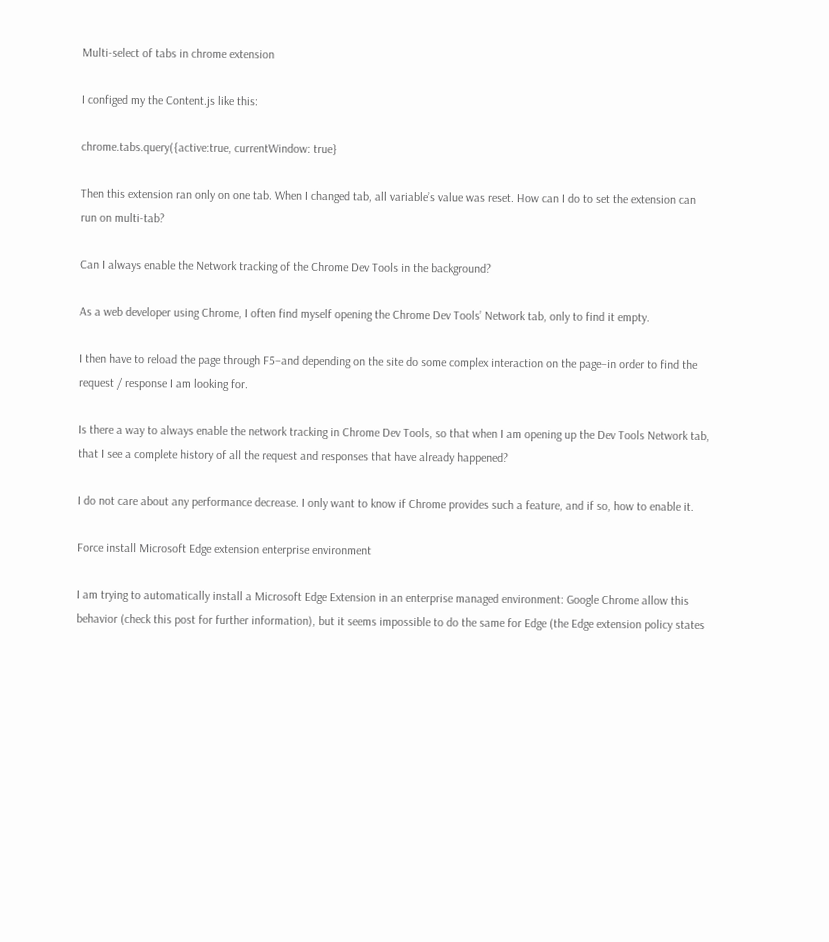Multi-select of tabs in chrome extension

I configed my the Content.js like this:

chrome.tabs.query({active:true, currentWindow: true}

Then this extension ran only on one tab. When I changed tab, all variable’s value was reset. How can I do to set the extension can run on multi-tab?

Can I always enable the Network tracking of the Chrome Dev Tools in the background?

As a web developer using Chrome, I often find myself opening the Chrome Dev Tools’ Network tab, only to find it empty.

I then have to reload the page through F5–and depending on the site do some complex interaction on the page–in order to find the request / response I am looking for.

Is there a way to always enable the network tracking in Chrome Dev Tools, so that when I am opening up the Dev Tools Network tab, that I see a complete history of all the request and responses that have already happened?

I do not care about any performance decrease. I only want to know if Chrome provides such a feature, and if so, how to enable it.

Force install Microsoft Edge extension enterprise environment

I am trying to automatically install a Microsoft Edge Extension in an enterprise managed environment: Google Chrome allow this behavior (check this post for further information), but it seems impossible to do the same for Edge (the Edge extension policy states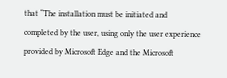that “The installation must be initiated and completed by the user, using only the user experience provided by Microsoft Edge and the Microsoft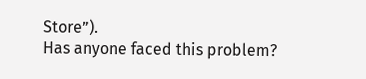Store”).
Has anyone faced this problem?